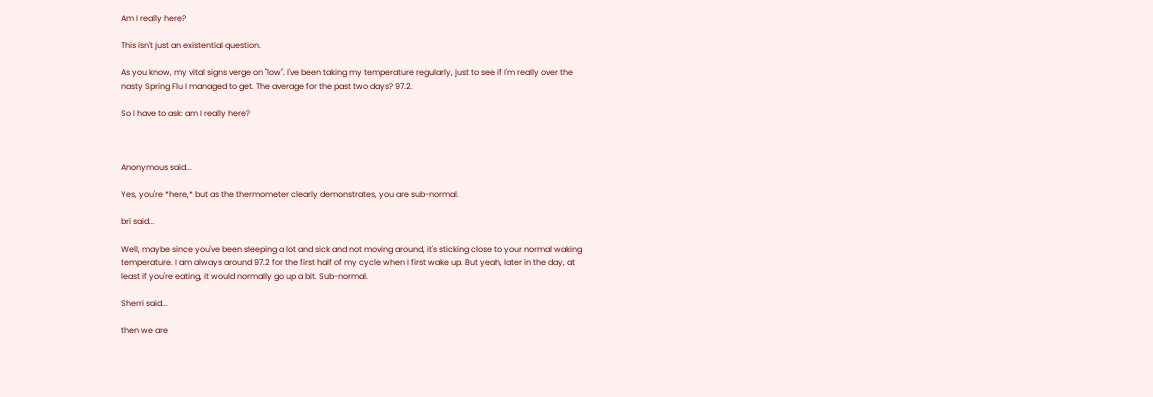Am I really here?

This isn't just an existential question.

As you know, my vital signs verge on "low". I've been taking my temperature regularly, just to see if I'm really over the nasty Spring Flu I managed to get. The average for the past two days? 97.2.

So I have to ask: am I really here?



Anonymous said...

Yes, you're *here,* but as the thermometer clearly demonstrates, you are sub-normal.

bri said...

Well, maybe since you've been sleeping a lot and sick and not moving around, it's sticking close to your normal waking temperature. I am always around 97.2 for the first half of my cycle when I first wake up. But yeah, later in the day, at least if you're eating, it would normally go up a bit. Sub-normal.

Sherri said...

then we are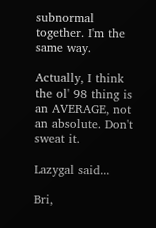subnormal together. I'm the same way.

Actually, I think the ol' 98 thing is an AVERAGE, not an absolute. Don't sweat it.

Lazygal said...

Bri,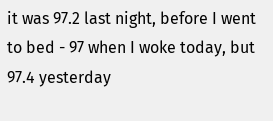it was 97.2 last night, before I went to bed - 97 when I woke today, but 97.4 yesterday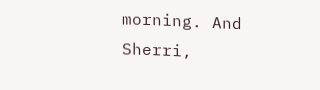morning. And Sherri,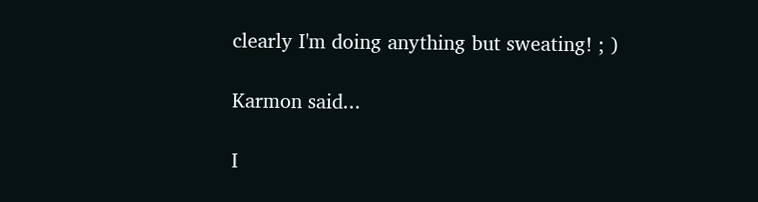clearly I'm doing anything but sweating! ; )

Karmon said...

I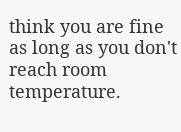think you are fine as long as you don't reach room temperature.